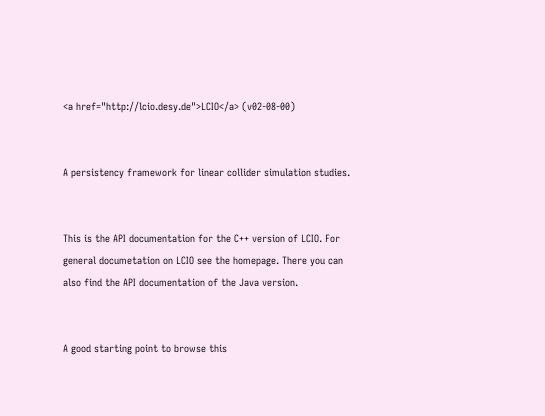<a href="http://lcio.desy.de">LCIO</a> (v02-08-00)


A persistency framework for linear collider simulation studies.


This is the API documentation for the C++ version of LCIO. For general documetation on LCIO see the homepage. There you can also find the API documentation of the Java version.


A good starting point to browse this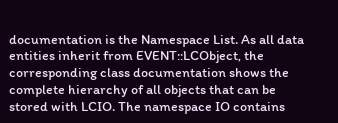documentation is the Namespace List. As all data entities inherit from EVENT::LCObject, the corresponding class documentation shows the complete hierarchy of all objects that can be stored with LCIO. The namespace IO contains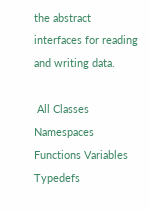the abstract interfaces for reading and writing data.

 All Classes Namespaces Functions Variables Typedefs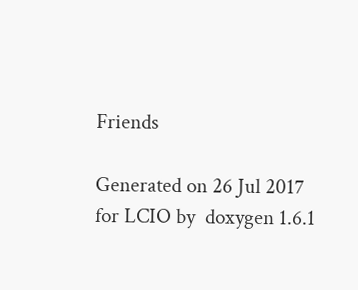Friends

Generated on 26 Jul 2017 for LCIO by  doxygen 1.6.1